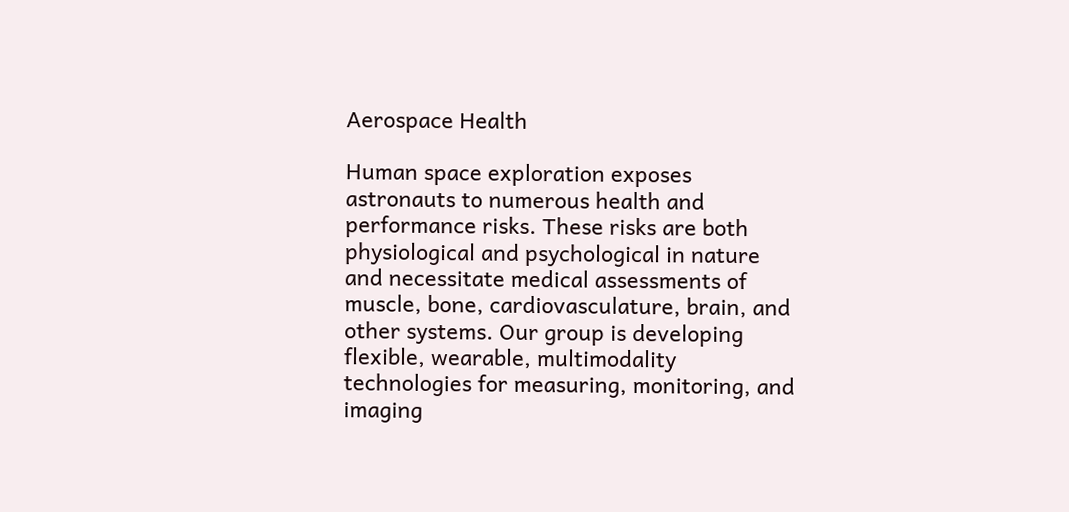Aerospace Health

Human space exploration exposes astronauts to numerous health and performance risks. These risks are both physiological and psychological in nature and necessitate medical assessments of muscle, bone, cardiovasculature, brain, and other systems. Our group is developing flexible, wearable, multimodality technologies for measuring, monitoring, and imaging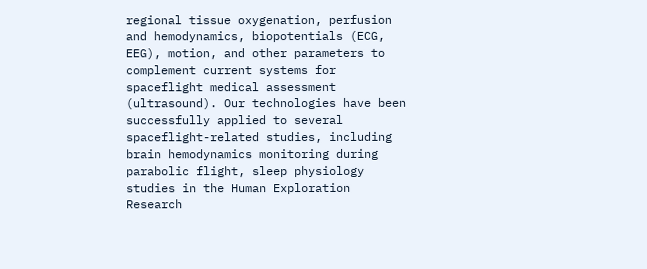regional tissue oxygenation, perfusion and hemodynamics, biopotentials (ECG, EEG), motion, and other parameters to complement current systems for spaceflight medical assessment (ultrasound). Our technologies have been successfully applied to several spaceflight-related studies, including brain hemodynamics monitoring during parabolic flight, sleep physiology studies in the Human Exploration Research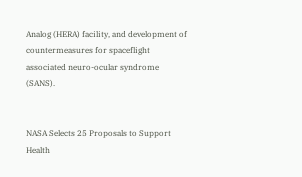Analog (HERA) facility, and development of countermeasures for spaceflight associated neuro-ocular syndrome (SANS).


NASA Selects 25 Proposals to Support Health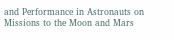and Performance in Astronauts on Missions to the Moon and Mars